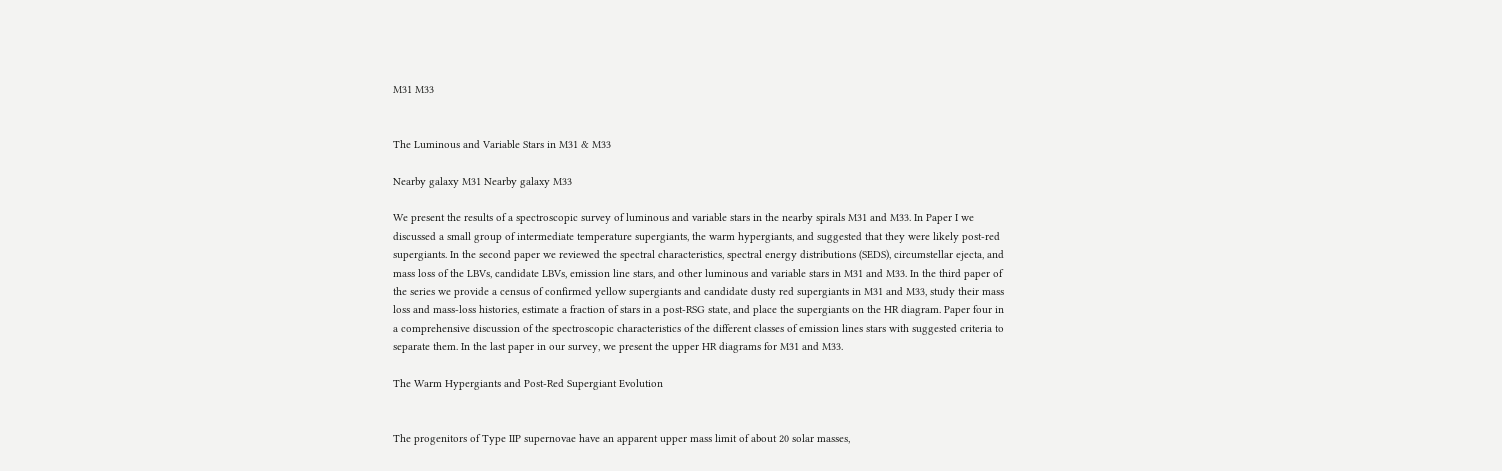M31 M33


The Luminous and Variable Stars in M31 & M33

Nearby galaxy M31 Nearby galaxy M33

We present the results of a spectroscopic survey of luminous and variable stars in the nearby spirals M31 and M33. In Paper I we discussed a small group of intermediate temperature supergiants, the warm hypergiants, and suggested that they were likely post-red supergiants. In the second paper we reviewed the spectral characteristics, spectral energy distributions (SEDS), circumstellar ejecta, and mass loss of the LBVs, candidate LBVs, emission line stars, and other luminous and variable stars in M31 and M33. In the third paper of the series we provide a census of confirmed yellow supergiants and candidate dusty red supergiants in M31 and M33, study their mass loss and mass-loss histories, estimate a fraction of stars in a post-RSG state, and place the supergiants on the HR diagram. Paper four in a comprehensive discussion of the spectroscopic characteristics of the different classes of emission lines stars with suggested criteria to separate them. In the last paper in our survey, we present the upper HR diagrams for M31 and M33.

The Warm Hypergiants and Post-Red Supergiant Evolution


The progenitors of Type IIP supernovae have an apparent upper mass limit of about 20 solar masses,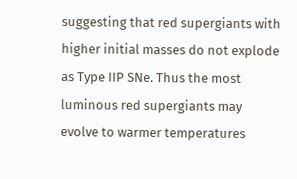suggesting that red supergiants with higher initial masses do not explode as Type IIP SNe. Thus the most luminous red supergiants may evolve to warmer temperatures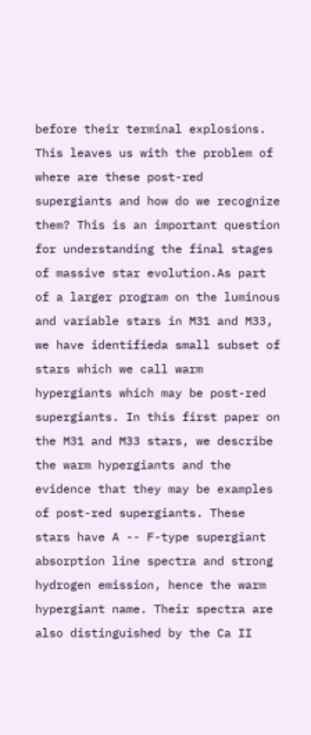before their terminal explosions. This leaves us with the problem of where are these post-red supergiants and how do we recognize them? This is an important question for understanding the final stages of massive star evolution.As part of a larger program on the luminous and variable stars in M31 and M33, we have identifieda small subset of stars which we call warm hypergiants which may be post-red supergiants. In this first paper on the M31 and M33 stars, we describe the warm hypergiants and the evidence that they may be examples of post-red supergiants. These stars have A -- F-type supergiant absorption line spectra and strong hydrogen emission, hence the warm hypergiant name. Their spectra are also distinguished by the Ca II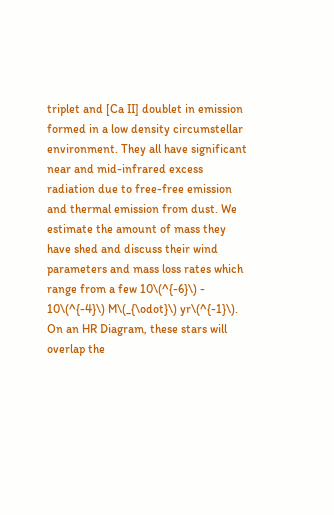triplet and [Ca II] doublet in emission formed in a low density circumstellar environment. They all have significant near and mid-infrared excess radiation due to free-free emission and thermal emission from dust. We estimate the amount of mass they have shed and discuss their wind parameters and mass loss rates which range from a few 10\(^{-6}\) - 10\(^{-4}\) M\(_{\odot}\) yr\(^{-1}\). On an HR Diagram, these stars will overlap the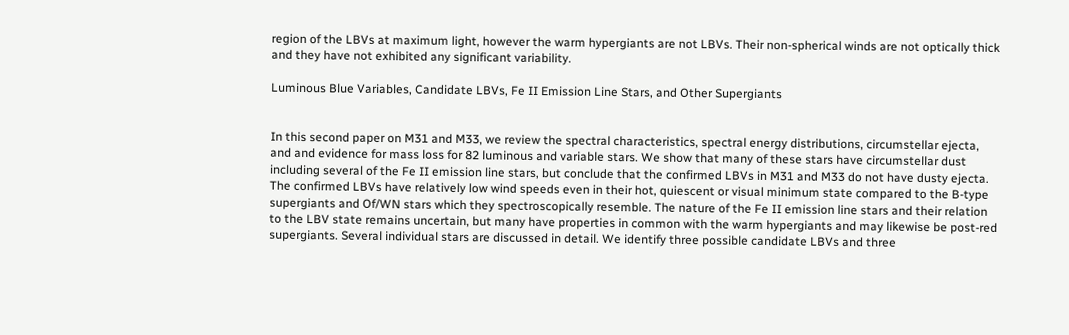region of the LBVs at maximum light, however the warm hypergiants are not LBVs. Their non-spherical winds are not optically thick and they have not exhibited any significant variability.

Luminous Blue Variables, Candidate LBVs, Fe II Emission Line Stars, and Other Supergiants


In this second paper on M31 and M33, we review the spectral characteristics, spectral energy distributions, circumstellar ejecta, and and evidence for mass loss for 82 luminous and variable stars. We show that many of these stars have circumstellar dust including several of the Fe II emission line stars, but conclude that the confirmed LBVs in M31 and M33 do not have dusty ejecta. The confirmed LBVs have relatively low wind speeds even in their hot, quiescent or visual minimum state compared to the B-type supergiants and Of/WN stars which they spectroscopically resemble. The nature of the Fe II emission line stars and their relation to the LBV state remains uncertain, but many have properties in common with the warm hypergiants and may likewise be post-red supergiants. Several individual stars are discussed in detail. We identify three possible candidate LBVs and three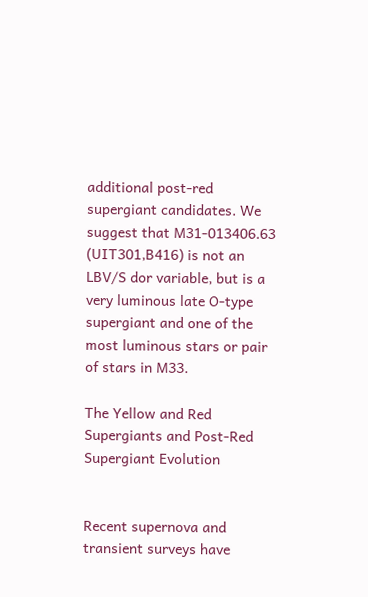additional post-red supergiant candidates. We suggest that M31-013406.63 (UIT301,B416) is not an LBV/S dor variable, but is a very luminous late O-type supergiant and one of the most luminous stars or pair of stars in M33.

The Yellow and Red Supergiants and Post-Red Supergiant Evolution


Recent supernova and transient surveys have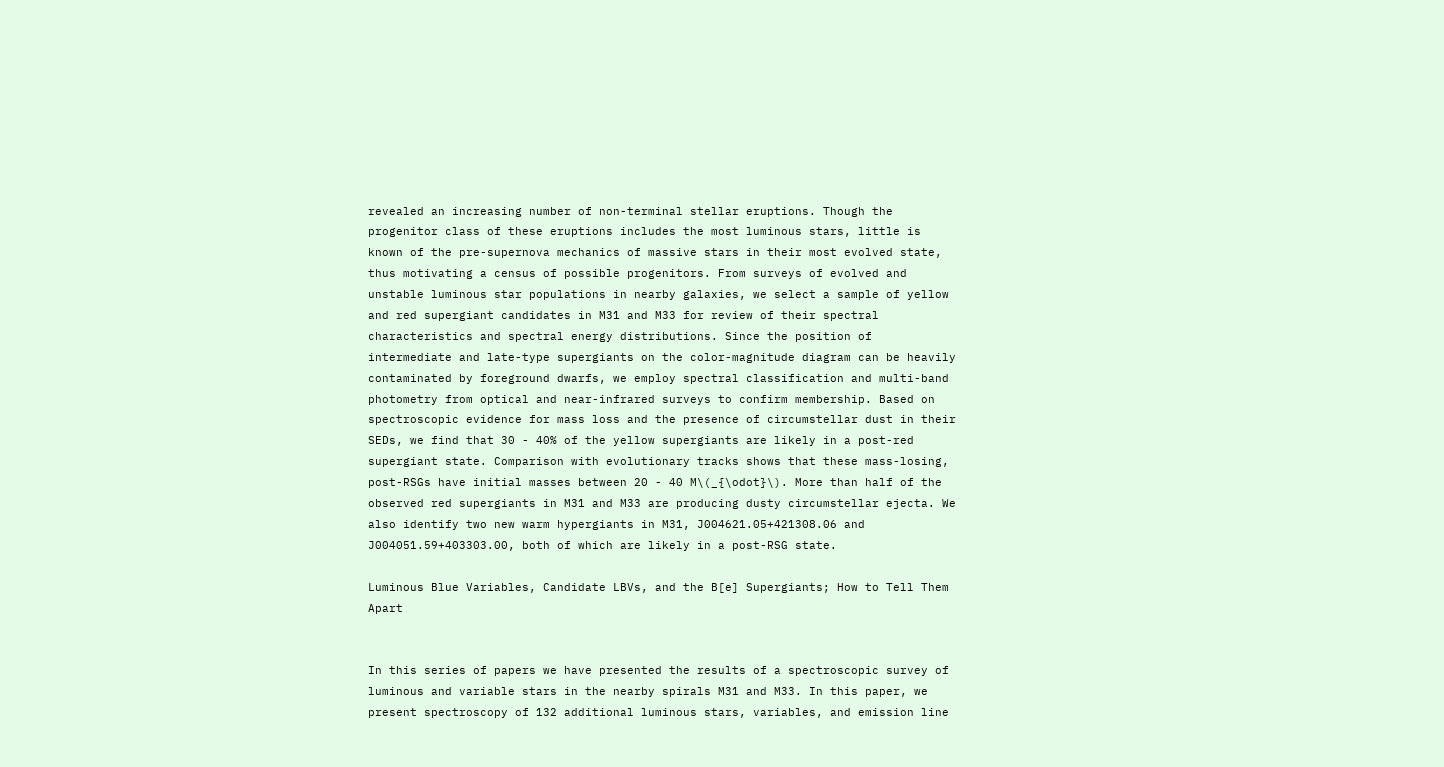revealed an increasing number of non-terminal stellar eruptions. Though the progenitor class of these eruptions includes the most luminous stars, little is known of the pre-supernova mechanics of massive stars in their most evolved state, thus motivating a census of possible progenitors. From surveys of evolved and unstable luminous star populations in nearby galaxies, we select a sample of yellow and red supergiant candidates in M31 and M33 for review of their spectral characteristics and spectral energy distributions. Since the position of intermediate and late-type supergiants on the color-magnitude diagram can be heavily contaminated by foreground dwarfs, we employ spectral classification and multi-band photometry from optical and near-infrared surveys to confirm membership. Based on spectroscopic evidence for mass loss and the presence of circumstellar dust in their SEDs, we find that 30 - 40% of the yellow supergiants are likely in a post-red supergiant state. Comparison with evolutionary tracks shows that these mass-losing, post-RSGs have initial masses between 20 - 40 M\(_{\odot}\). More than half of the observed red supergiants in M31 and M33 are producing dusty circumstellar ejecta. We also identify two new warm hypergiants in M31, J004621.05+421308.06 and J004051.59+403303.00, both of which are likely in a post-RSG state.

Luminous Blue Variables, Candidate LBVs, and the B[e] Supergiants; How to Tell Them Apart


In this series of papers we have presented the results of a spectroscopic survey of luminous and variable stars in the nearby spirals M31 and M33. In this paper, we present spectroscopy of 132 additional luminous stars, variables, and emission line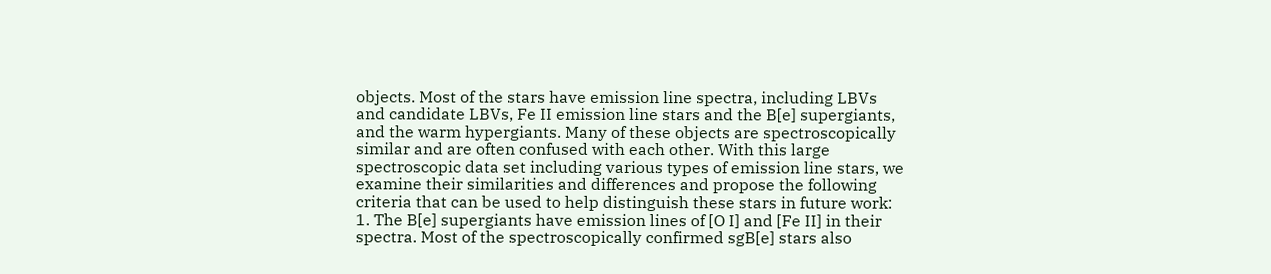objects. Most of the stars have emission line spectra, including LBVs and candidate LBVs, Fe II emission line stars and the B[e] supergiants, and the warm hypergiants. Many of these objects are spectroscopically similar and are often confused with each other. With this large spectroscopic data set including various types of emission line stars, we examine their similarities and differences and propose the following criteria that can be used to help distinguish these stars in future work:
1. The B[e] supergiants have emission lines of [O I] and [Fe II] in their spectra. Most of the spectroscopically confirmed sgB[e] stars also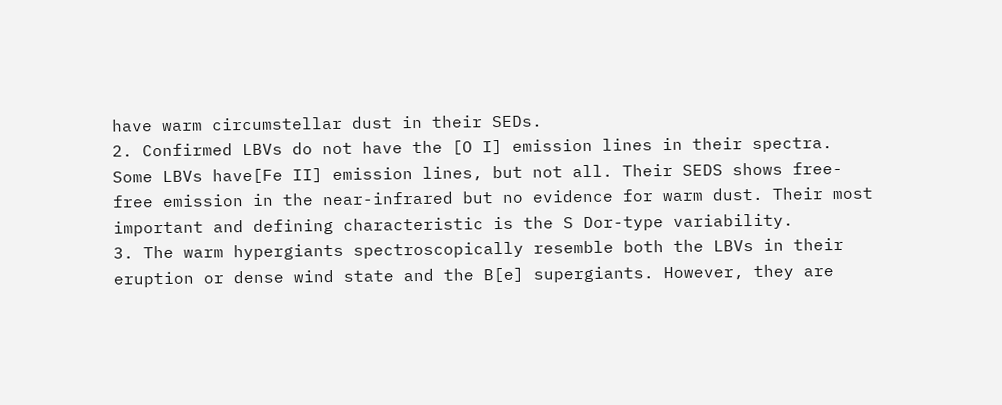have warm circumstellar dust in their SEDs.
2. Confirmed LBVs do not have the [O I] emission lines in their spectra. Some LBVs have[Fe II] emission lines, but not all. Their SEDS shows free-free emission in the near-infrared but no evidence for warm dust. Their most important and defining characteristic is the S Dor-type variability.
3. The warm hypergiants spectroscopically resemble both the LBVs in their eruption or dense wind state and the B[e] supergiants. However, they are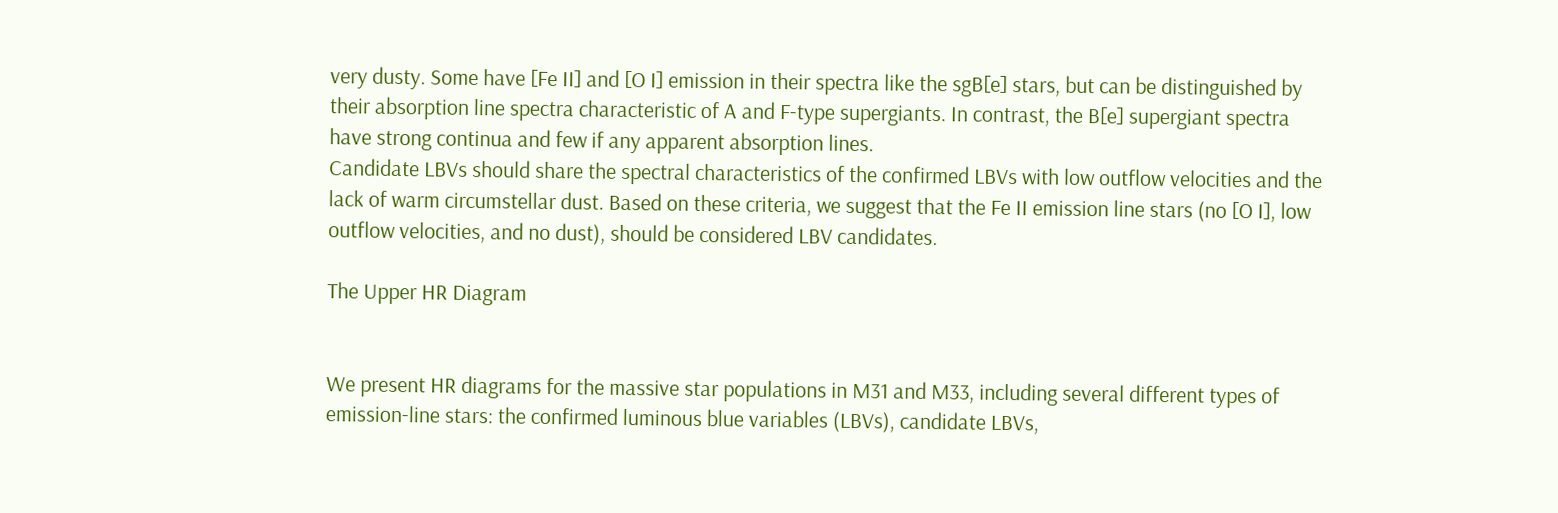very dusty. Some have [Fe II] and [O I] emission in their spectra like the sgB[e] stars, but can be distinguished by their absorption line spectra characteristic of A and F-type supergiants. In contrast, the B[e] supergiant spectra have strong continua and few if any apparent absorption lines.
Candidate LBVs should share the spectral characteristics of the confirmed LBVs with low outflow velocities and the lack of warm circumstellar dust. Based on these criteria, we suggest that the Fe II emission line stars (no [O I], low outflow velocities, and no dust), should be considered LBV candidates.

The Upper HR Diagram


We present HR diagrams for the massive star populations in M31 and M33, including several different types of emission-line stars: the confirmed luminous blue variables (LBVs), candidate LBVs,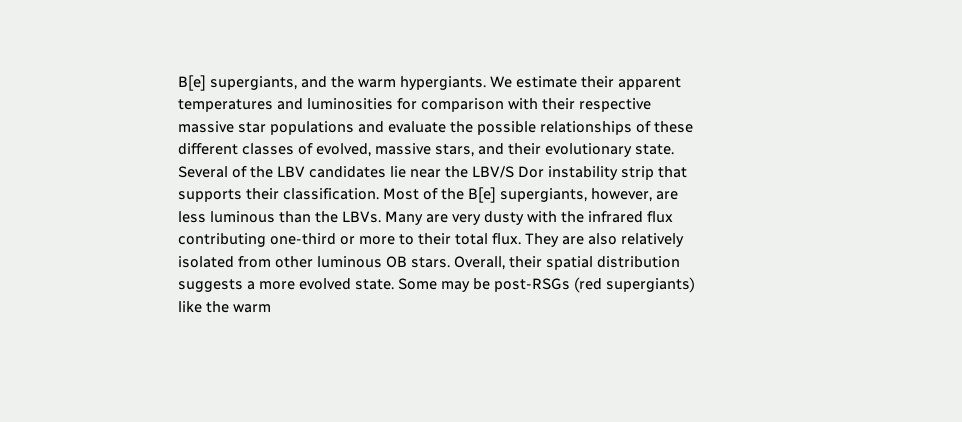B[e] supergiants, and the warm hypergiants. We estimate their apparent temperatures and luminosities for comparison with their respective massive star populations and evaluate the possible relationships of these different classes of evolved, massive stars, and their evolutionary state. Several of the LBV candidates lie near the LBV/S Dor instability strip that supports their classification. Most of the B[e] supergiants, however, are less luminous than the LBVs. Many are very dusty with the infrared flux contributing one-third or more to their total flux. They are also relatively isolated from other luminous OB stars. Overall, their spatial distribution suggests a more evolved state. Some may be post-RSGs (red supergiants) like the warm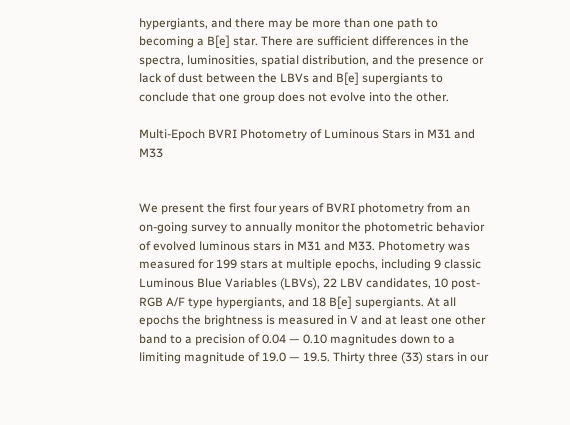hypergiants, and there may be more than one path to becoming a B[e] star. There are sufficient differences in the spectra, luminosities, spatial distribution, and the presence or lack of dust between the LBVs and B[e] supergiants to conclude that one group does not evolve into the other.

Multi-Epoch BVRI Photometry of Luminous Stars in M31 and M33


We present the first four years of BVRI photometry from an on-going survey to annually monitor the photometric behavior of evolved luminous stars in M31 and M33. Photometry was measured for 199 stars at multiple epochs, including 9 classic Luminous Blue Variables (LBVs), 22 LBV candidates, 10 post-RGB A/F type hypergiants, and 18 B[e] supergiants. At all epochs the brightness is measured in V and at least one other band to a precision of 0.04 — 0.10 magnitudes down to a limiting magnitude of 19.0 — 19.5. Thirty three (33) stars in our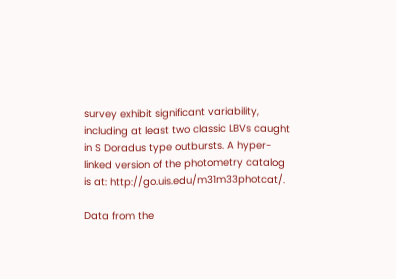survey exhibit significant variability, including at least two classic LBVs caught in S Doradus type outbursts. A hyper-linked version of the photometry catalog is at: http://go.uis.edu/m31m33photcat/.

Data from the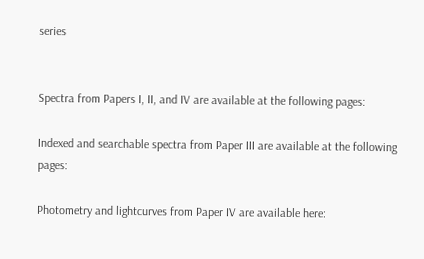series


Spectra from Papers I, II, and IV are available at the following pages:

Indexed and searchable spectra from Paper III are available at the following pages:

Photometry and lightcurves from Paper IV are available here: